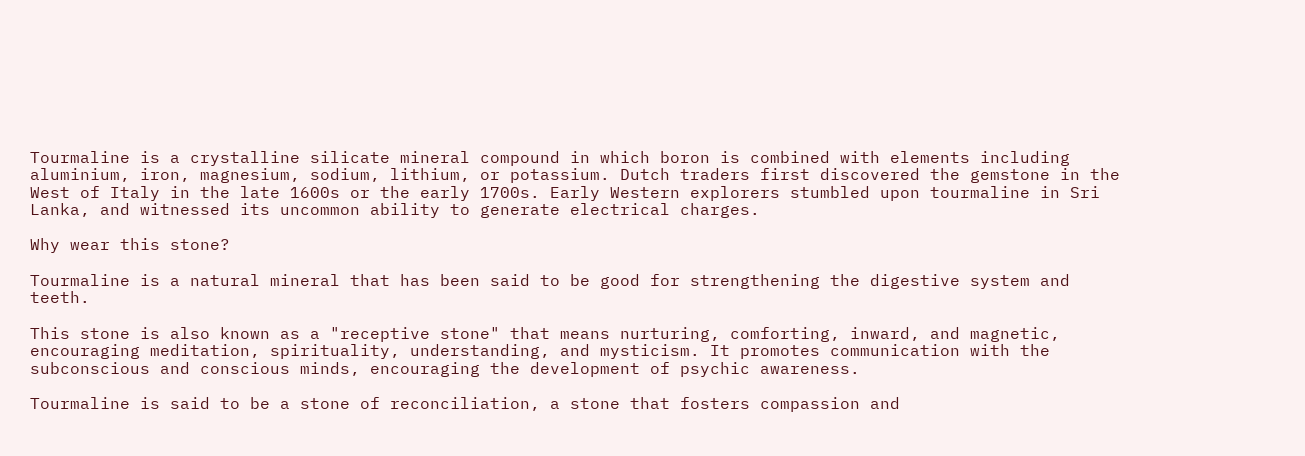Tourmaline is a crystalline silicate mineral compound in which boron is combined with elements including aluminium, iron, magnesium, sodium, lithium, or potassium. Dutch traders first discovered the gemstone in the West of Italy in the late 1600s or the early 1700s. Early Western explorers stumbled upon tourmaline in Sri Lanka, and witnessed its uncommon ability to generate electrical charges.

Why wear this stone?

Tourmaline is a natural mineral that has been said to be good for strengthening the digestive system and teeth.

This stone is also known as a "receptive stone" that means nurturing, comforting, inward, and magnetic, encouraging meditation, spirituality, understanding, and mysticism. It promotes communication with the subconscious and conscious minds, encouraging the development of psychic awareness.

Tourmaline is said to be a stone of reconciliation, a stone that fosters compassion and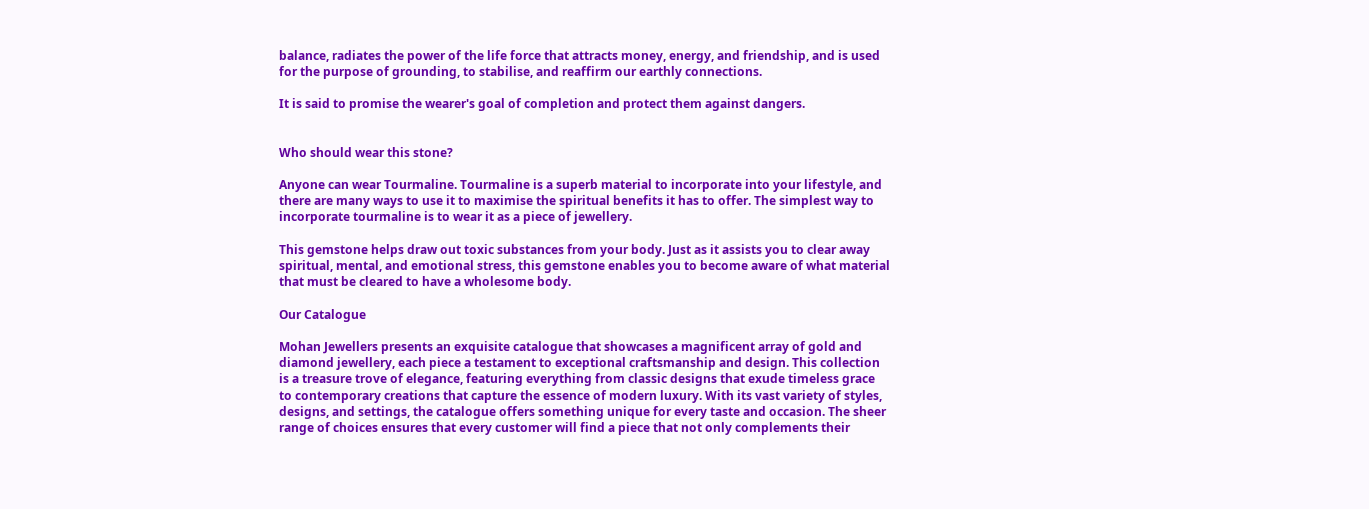balance, radiates the power of the life force that attracts money, energy, and friendship, and is used for the purpose of grounding, to stabilise, and reaffirm our earthly connections.

It is said to promise the wearer's goal of completion and protect them against dangers.


Who should wear this stone?

Anyone can wear Tourmaline. Tourmaline is a superb material to incorporate into your lifestyle, and there are many ways to use it to maximise the spiritual benefits it has to offer. The simplest way to incorporate tourmaline is to wear it as a piece of jewellery.

This gemstone helps draw out toxic substances from your body. Just as it assists you to clear away spiritual, mental, and emotional stress, this gemstone enables you to become aware of what material that must be cleared to have a wholesome body.

Our Catalogue

Mohan Jewellers presents an exquisite catalogue that showcases a magnificent array of gold and diamond jewellery, each piece a testament to exceptional craftsmanship and design. This collection is a treasure trove of elegance, featuring everything from classic designs that exude timeless grace to contemporary creations that capture the essence of modern luxury. With its vast variety of styles, designs, and settings, the catalogue offers something unique for every taste and occasion. The sheer range of choices ensures that every customer will find a piece that not only complements their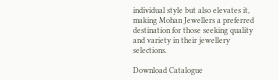individual style but also elevates it, making Mohan Jewellers a preferred destination for those seeking quality and variety in their jewellery selections.

Download Catalogue